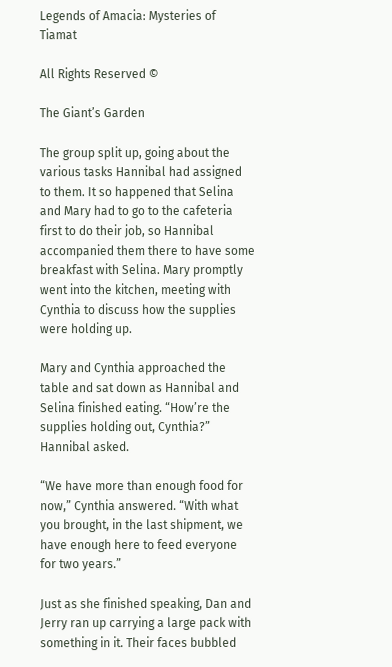Legends of Amacia: Mysteries of Tiamat

All Rights Reserved ©

The Giant’s Garden

The group split up, going about the various tasks Hannibal had assigned to them. It so happened that Selina and Mary had to go to the cafeteria first to do their job, so Hannibal accompanied them there to have some breakfast with Selina. Mary promptly went into the kitchen, meeting with Cynthia to discuss how the supplies were holding up.

Mary and Cynthia approached the table and sat down as Hannibal and Selina finished eating. “How’re the supplies holding out, Cynthia?” Hannibal asked.

“We have more than enough food for now,” Cynthia answered. “With what you brought, in the last shipment, we have enough here to feed everyone for two years.”

Just as she finished speaking, Dan and Jerry ran up carrying a large pack with something in it. Their faces bubbled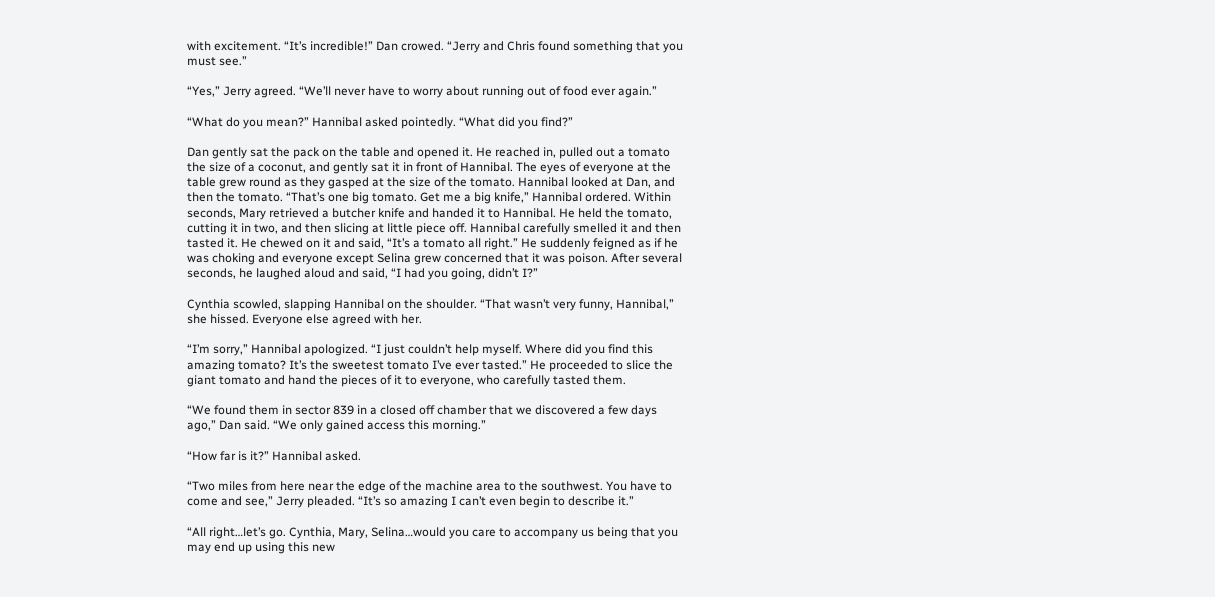with excitement. “It’s incredible!” Dan crowed. “Jerry and Chris found something that you must see.”

“Yes,” Jerry agreed. “We’ll never have to worry about running out of food ever again.”

“What do you mean?” Hannibal asked pointedly. “What did you find?”

Dan gently sat the pack on the table and opened it. He reached in, pulled out a tomato the size of a coconut, and gently sat it in front of Hannibal. The eyes of everyone at the table grew round as they gasped at the size of the tomato. Hannibal looked at Dan, and then the tomato. “That’s one big tomato. Get me a big knife,” Hannibal ordered. Within seconds, Mary retrieved a butcher knife and handed it to Hannibal. He held the tomato, cutting it in two, and then slicing at little piece off. Hannibal carefully smelled it and then tasted it. He chewed on it and said, “It’s a tomato all right.” He suddenly feigned as if he was choking and everyone except Selina grew concerned that it was poison. After several seconds, he laughed aloud and said, “I had you going, didn’t I?”

Cynthia scowled, slapping Hannibal on the shoulder. “That wasn’t very funny, Hannibal,” she hissed. Everyone else agreed with her.

“I’m sorry,” Hannibal apologized. “I just couldn’t help myself. Where did you find this amazing tomato? It’s the sweetest tomato I’ve ever tasted.” He proceeded to slice the giant tomato and hand the pieces of it to everyone, who carefully tasted them.

“We found them in sector 839 in a closed off chamber that we discovered a few days ago,” Dan said. “We only gained access this morning.”

“How far is it?” Hannibal asked.

“Two miles from here near the edge of the machine area to the southwest. You have to come and see,” Jerry pleaded. “It’s so amazing I can’t even begin to describe it.”

“All right…let’s go. Cynthia, Mary, Selina…would you care to accompany us being that you may end up using this new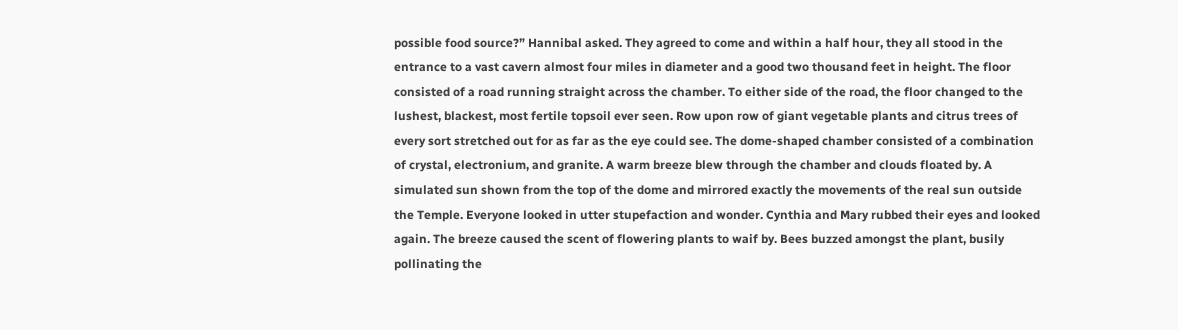possible food source?” Hannibal asked. They agreed to come and within a half hour, they all stood in the entrance to a vast cavern almost four miles in diameter and a good two thousand feet in height. The floor consisted of a road running straight across the chamber. To either side of the road, the floor changed to the lushest, blackest, most fertile topsoil ever seen. Row upon row of giant vegetable plants and citrus trees of every sort stretched out for as far as the eye could see. The dome-shaped chamber consisted of a combination of crystal, electronium, and granite. A warm breeze blew through the chamber and clouds floated by. A simulated sun shown from the top of the dome and mirrored exactly the movements of the real sun outside the Temple. Everyone looked in utter stupefaction and wonder. Cynthia and Mary rubbed their eyes and looked again. The breeze caused the scent of flowering plants to waif by. Bees buzzed amongst the plant, busily pollinating the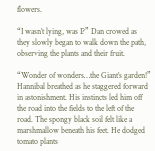flowers.

“I wasn’t lying, was I?” Dan crowed as they slowly began to walk down the path, observing the plants and their fruit.

“Wonder of wonders…the Giant’s garden!” Hannibal breathed as he staggered forward in astonishment. His instincts led him off the road into the fields to the left of the road. The spongy black soil felt like a marshmallow beneath his feet. He dodged tomato plants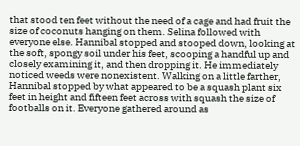that stood ten feet without the need of a cage and had fruit the size of coconuts hanging on them. Selina followed with everyone else. Hannibal stopped and stooped down, looking at the soft, spongy soil under his feet, scooping a handful up and closely examining it, and then dropping it. He immediately noticed weeds were nonexistent. Walking on a little farther, Hannibal stopped by what appeared to be a squash plant six feet in height and fifteen feet across with squash the size of footballs on it. Everyone gathered around as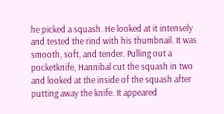he picked a squash. He looked at it intensely and tested the rind with his thumbnail. It was smooth, soft, and tender. Pulling out a pocketknife, Hannibal cut the squash in two and looked at the inside of the squash after putting away the knife. It appeared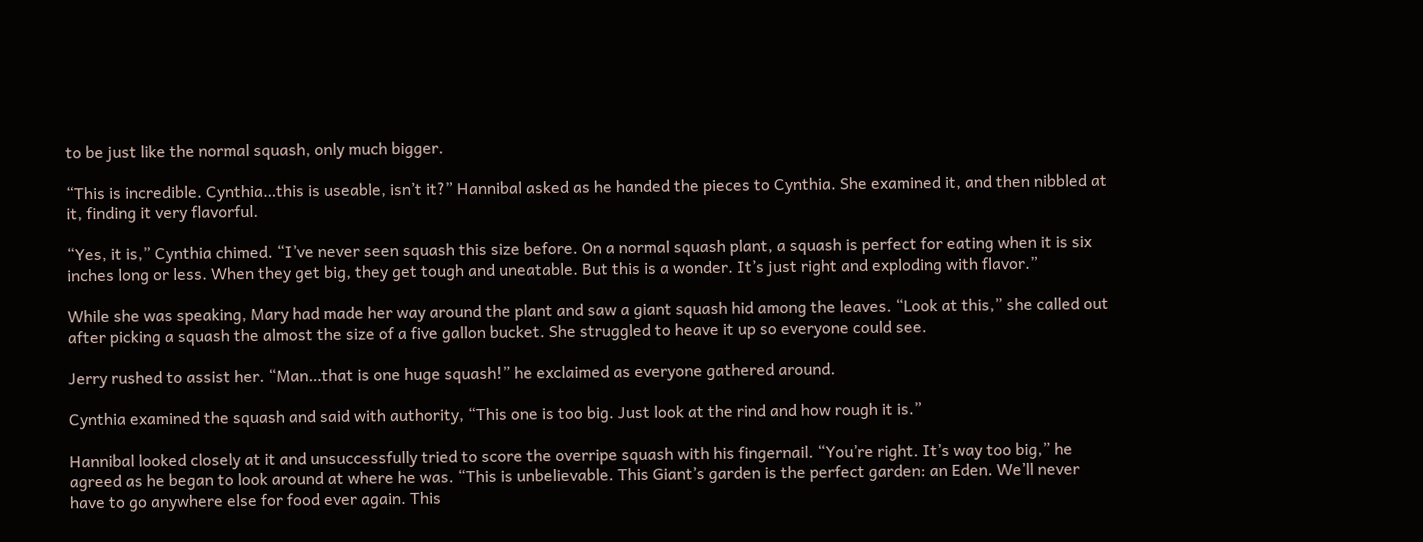to be just like the normal squash, only much bigger.

“This is incredible. Cynthia…this is useable, isn’t it?” Hannibal asked as he handed the pieces to Cynthia. She examined it, and then nibbled at it, finding it very flavorful.

“Yes, it is,” Cynthia chimed. “I’ve never seen squash this size before. On a normal squash plant, a squash is perfect for eating when it is six inches long or less. When they get big, they get tough and uneatable. But this is a wonder. It’s just right and exploding with flavor.”

While she was speaking, Mary had made her way around the plant and saw a giant squash hid among the leaves. “Look at this,” she called out after picking a squash the almost the size of a five gallon bucket. She struggled to heave it up so everyone could see.

Jerry rushed to assist her. “Man…that is one huge squash!” he exclaimed as everyone gathered around.

Cynthia examined the squash and said with authority, “This one is too big. Just look at the rind and how rough it is.”

Hannibal looked closely at it and unsuccessfully tried to score the overripe squash with his fingernail. “You’re right. It’s way too big,” he agreed as he began to look around at where he was. “This is unbelievable. This Giant’s garden is the perfect garden: an Eden. We’ll never have to go anywhere else for food ever again. This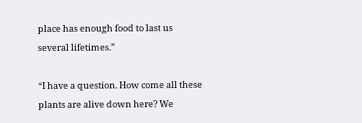place has enough food to last us several lifetimes.”

“I have a question. How come all these plants are alive down here? We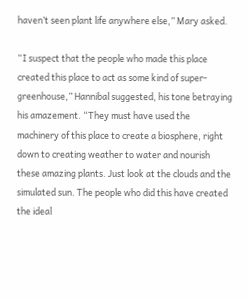haven’t seen plant life anywhere else,” Mary asked.

“I suspect that the people who made this place created this place to act as some kind of super-greenhouse,” Hannibal suggested, his tone betraying his amazement. “They must have used the machinery of this place to create a biosphere, right down to creating weather to water and nourish these amazing plants. Just look at the clouds and the simulated sun. The people who did this have created the ideal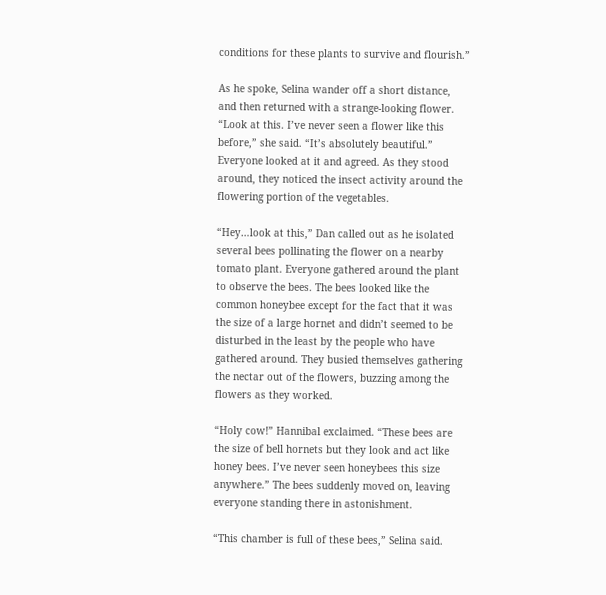conditions for these plants to survive and flourish.”

As he spoke, Selina wander off a short distance, and then returned with a strange-looking flower. “Look at this. I’ve never seen a flower like this before,” she said. “It’s absolutely beautiful.” Everyone looked at it and agreed. As they stood around, they noticed the insect activity around the flowering portion of the vegetables.

“Hey…look at this,” Dan called out as he isolated several bees pollinating the flower on a nearby tomato plant. Everyone gathered around the plant to observe the bees. The bees looked like the common honeybee except for the fact that it was the size of a large hornet and didn’t seemed to be disturbed in the least by the people who have gathered around. They busied themselves gathering the nectar out of the flowers, buzzing among the flowers as they worked.

“Holy cow!” Hannibal exclaimed. “These bees are the size of bell hornets but they look and act like honey bees. I’ve never seen honeybees this size anywhere.” The bees suddenly moved on, leaving everyone standing there in astonishment.

“This chamber is full of these bees,” Selina said.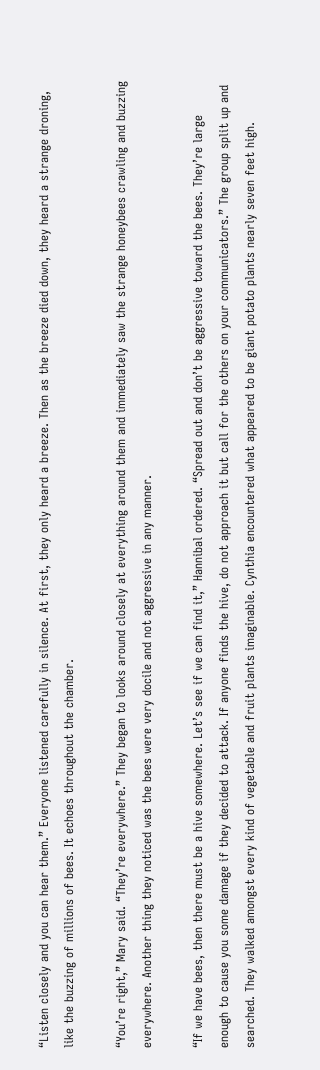“Listen closely and you can hear them.” Everyone listened carefully in silence. At first, they only heard a breeze. Then as the breeze died down, they heard a strange droning, like the buzzing of millions of bees. It echoes throughout the chamber.

“You’re right,” Mary said. “They’re everywhere.” They began to looks around closely at everything around them and immediately saw the strange honeybees crawling and buzzing everywhere. Another thing they noticed was the bees were very docile and not aggressive in any manner.

“If we have bees, then there must be a hive somewhere. Let’s see if we can find it,” Hannibal ordered. “Spread out and don’t be aggressive toward the bees. They’re large enough to cause you some damage if they decided to attack. If anyone finds the hive, do not approach it but call for the others on your communicators.” The group split up and searched. They walked amongst every kind of vegetable and fruit plants imaginable. Cynthia encountered what appeared to be giant potato plants nearly seven feet high.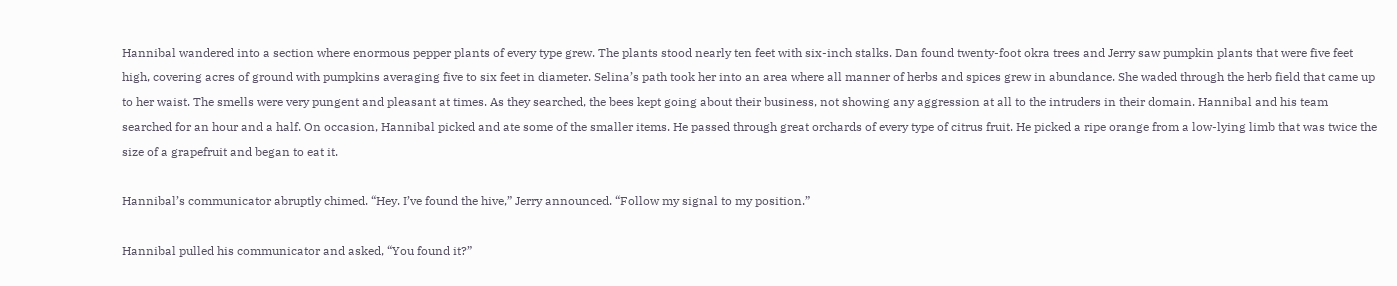Hannibal wandered into a section where enormous pepper plants of every type grew. The plants stood nearly ten feet with six-inch stalks. Dan found twenty-foot okra trees and Jerry saw pumpkin plants that were five feet high, covering acres of ground with pumpkins averaging five to six feet in diameter. Selina’s path took her into an area where all manner of herbs and spices grew in abundance. She waded through the herb field that came up to her waist. The smells were very pungent and pleasant at times. As they searched, the bees kept going about their business, not showing any aggression at all to the intruders in their domain. Hannibal and his team searched for an hour and a half. On occasion, Hannibal picked and ate some of the smaller items. He passed through great orchards of every type of citrus fruit. He picked a ripe orange from a low-lying limb that was twice the size of a grapefruit and began to eat it.

Hannibal’s communicator abruptly chimed. “Hey. I’ve found the hive,” Jerry announced. “Follow my signal to my position.”

Hannibal pulled his communicator and asked, “You found it?”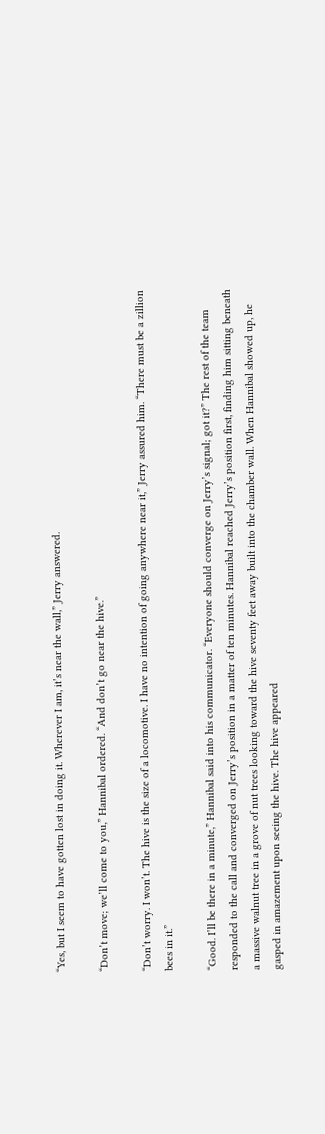“Yes, but I seem to have gotten lost in doing it. Wherever I am, it’s near the wall,” Jerry answered.

“Don’t move; we’ll come to you,” Hannibal ordered. “And don’t go near the hive.”

“Don’t worry. I won’t. The hive is the size of a locomotive. I have no intention of going anywhere near it,” Jerry assured him. “There must be a zillion bees in it.”

“Good. I’ll be there in a minute,” Hannibal said into his communicator. “Everyone should converge on Jerry’s signal; got it?” The rest of the team responded to the call and converged on Jerry’s position in a matter of ten minutes. Hannibal reached Jerry’s position first, finding him sitting beneath a massive walnut tree in a grove of nut trees looking toward the hive seventy feet away built into the chamber wall. When Hannibal showed up, he gasped in amazement upon seeing the hive. The hive appeared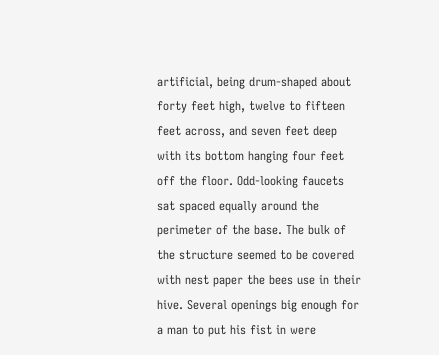artificial, being drum-shaped about forty feet high, twelve to fifteen feet across, and seven feet deep with its bottom hanging four feet off the floor. Odd-looking faucets sat spaced equally around the perimeter of the base. The bulk of the structure seemed to be covered with nest paper the bees use in their hive. Several openings big enough for a man to put his fist in were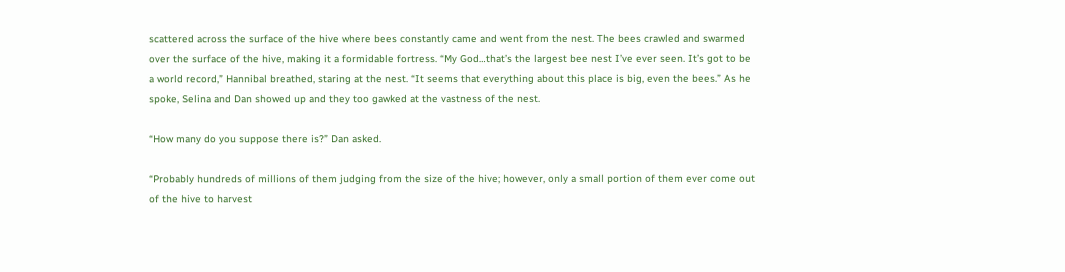scattered across the surface of the hive where bees constantly came and went from the nest. The bees crawled and swarmed over the surface of the hive, making it a formidable fortress. “My God…that’s the largest bee nest I’ve ever seen. It’s got to be a world record,” Hannibal breathed, staring at the nest. “It seems that everything about this place is big, even the bees.” As he spoke, Selina and Dan showed up and they too gawked at the vastness of the nest.

“How many do you suppose there is?” Dan asked.

“Probably hundreds of millions of them judging from the size of the hive; however, only a small portion of them ever come out of the hive to harvest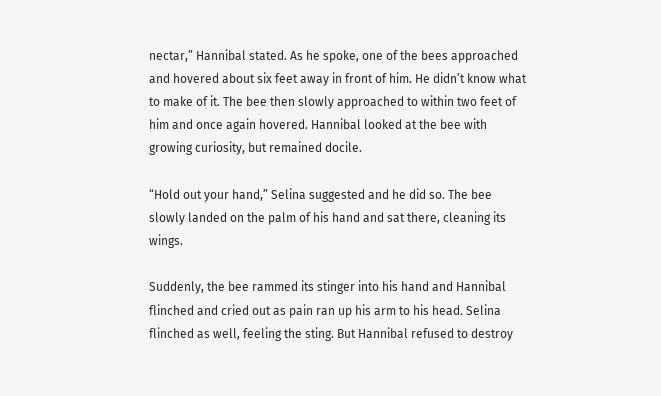nectar,” Hannibal stated. As he spoke, one of the bees approached and hovered about six feet away in front of him. He didn’t know what to make of it. The bee then slowly approached to within two feet of him and once again hovered. Hannibal looked at the bee with growing curiosity, but remained docile.

“Hold out your hand,” Selina suggested and he did so. The bee slowly landed on the palm of his hand and sat there, cleaning its wings.

Suddenly, the bee rammed its stinger into his hand and Hannibal flinched and cried out as pain ran up his arm to his head. Selina flinched as well, feeling the sting. But Hannibal refused to destroy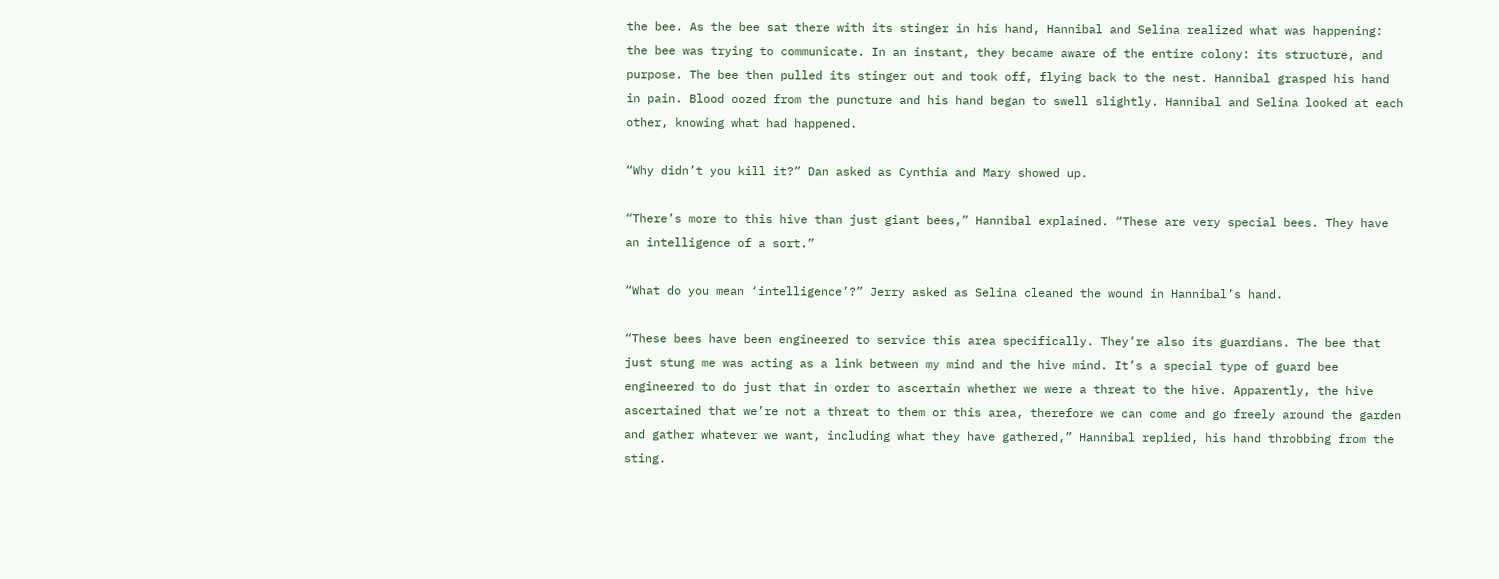the bee. As the bee sat there with its stinger in his hand, Hannibal and Selina realized what was happening: the bee was trying to communicate. In an instant, they became aware of the entire colony: its structure, and purpose. The bee then pulled its stinger out and took off, flying back to the nest. Hannibal grasped his hand in pain. Blood oozed from the puncture and his hand began to swell slightly. Hannibal and Selina looked at each other, knowing what had happened.

“Why didn’t you kill it?” Dan asked as Cynthia and Mary showed up.

“There’s more to this hive than just giant bees,” Hannibal explained. “These are very special bees. They have an intelligence of a sort.”

“What do you mean ‘intelligence’?” Jerry asked as Selina cleaned the wound in Hannibal’s hand.

“These bees have been engineered to service this area specifically. They’re also its guardians. The bee that just stung me was acting as a link between my mind and the hive mind. It’s a special type of guard bee engineered to do just that in order to ascertain whether we were a threat to the hive. Apparently, the hive ascertained that we’re not a threat to them or this area, therefore we can come and go freely around the garden and gather whatever we want, including what they have gathered,” Hannibal replied, his hand throbbing from the sting.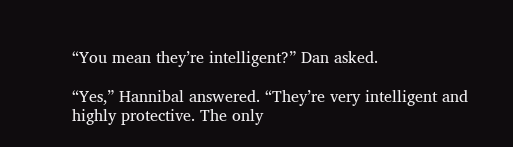“You mean they’re intelligent?” Dan asked.

“Yes,” Hannibal answered. “They’re very intelligent and highly protective. The only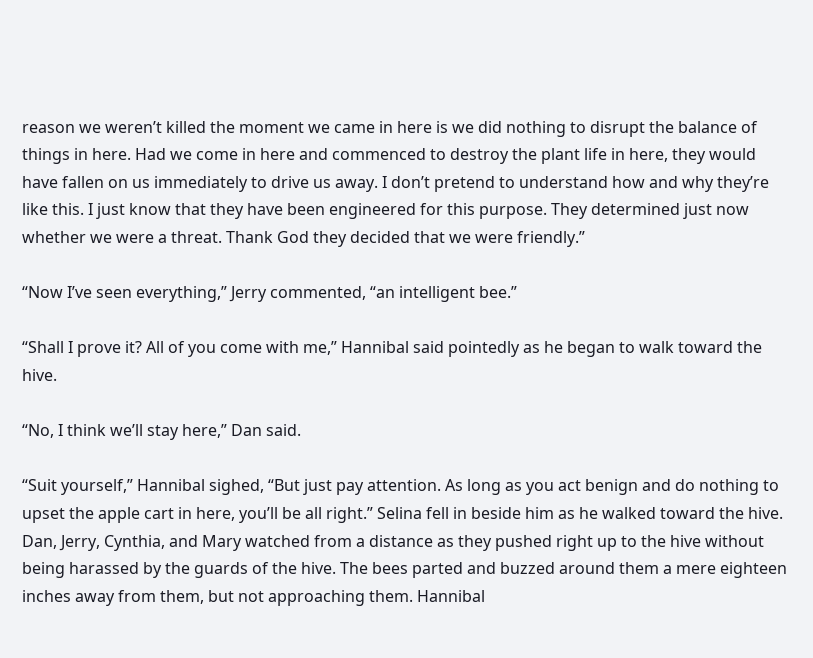reason we weren’t killed the moment we came in here is we did nothing to disrupt the balance of things in here. Had we come in here and commenced to destroy the plant life in here, they would have fallen on us immediately to drive us away. I don’t pretend to understand how and why they’re like this. I just know that they have been engineered for this purpose. They determined just now whether we were a threat. Thank God they decided that we were friendly.”

“Now I’ve seen everything,” Jerry commented, “an intelligent bee.”

“Shall I prove it? All of you come with me,” Hannibal said pointedly as he began to walk toward the hive.

“No, I think we’ll stay here,” Dan said.

“Suit yourself,” Hannibal sighed, “But just pay attention. As long as you act benign and do nothing to upset the apple cart in here, you’ll be all right.” Selina fell in beside him as he walked toward the hive. Dan, Jerry, Cynthia, and Mary watched from a distance as they pushed right up to the hive without being harassed by the guards of the hive. The bees parted and buzzed around them a mere eighteen inches away from them, but not approaching them. Hannibal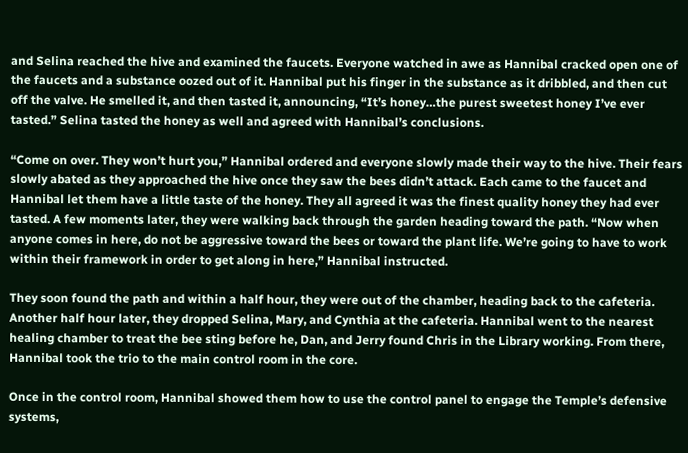and Selina reached the hive and examined the faucets. Everyone watched in awe as Hannibal cracked open one of the faucets and a substance oozed out of it. Hannibal put his finger in the substance as it dribbled, and then cut off the valve. He smelled it, and then tasted it, announcing, “It’s honey…the purest sweetest honey I’ve ever tasted.” Selina tasted the honey as well and agreed with Hannibal’s conclusions.

“Come on over. They won’t hurt you,” Hannibal ordered and everyone slowly made their way to the hive. Their fears slowly abated as they approached the hive once they saw the bees didn’t attack. Each came to the faucet and Hannibal let them have a little taste of the honey. They all agreed it was the finest quality honey they had ever tasted. A few moments later, they were walking back through the garden heading toward the path. “Now when anyone comes in here, do not be aggressive toward the bees or toward the plant life. We’re going to have to work within their framework in order to get along in here,” Hannibal instructed.

They soon found the path and within a half hour, they were out of the chamber, heading back to the cafeteria. Another half hour later, they dropped Selina, Mary, and Cynthia at the cafeteria. Hannibal went to the nearest healing chamber to treat the bee sting before he, Dan, and Jerry found Chris in the Library working. From there, Hannibal took the trio to the main control room in the core.

Once in the control room, Hannibal showed them how to use the control panel to engage the Temple’s defensive systems,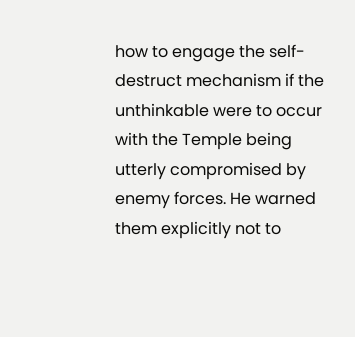how to engage the self-destruct mechanism if the unthinkable were to occur with the Temple being utterly compromised by enemy forces. He warned them explicitly not to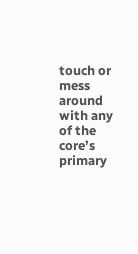touch or mess around with any of the core’s primary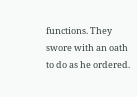functions. They swore with an oath to do as he ordered.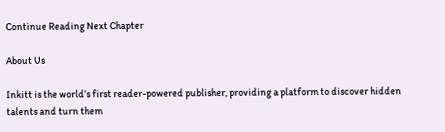Continue Reading Next Chapter

About Us

Inkitt is the world’s first reader-powered publisher, providing a platform to discover hidden talents and turn them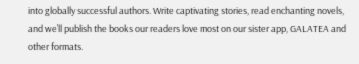into globally successful authors. Write captivating stories, read enchanting novels, and we’ll publish the books our readers love most on our sister app, GALATEA and other formats.